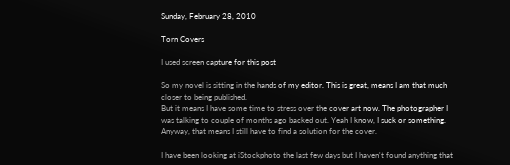Sunday, February 28, 2010

Torn Covers

I used screen capture for this post

So my novel is sitting in the hands of my editor. This is great, means I am that much closer to being published.
But it means I have some time to stress over the cover art now. The photographer I was talking to couple of months ago backed out. Yeah I know, I suck or something.
Anyway, that means I still have to find a solution for the cover.

I have been looking at iStockphoto the last few days but I haven't found anything that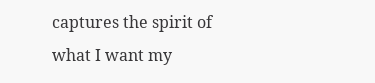captures the spirit of what I want my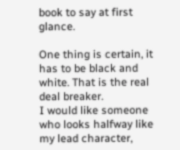book to say at first glance.

One thing is certain, it has to be black and white. That is the real deal breaker.
I would like someone who looks halfway like my lead character,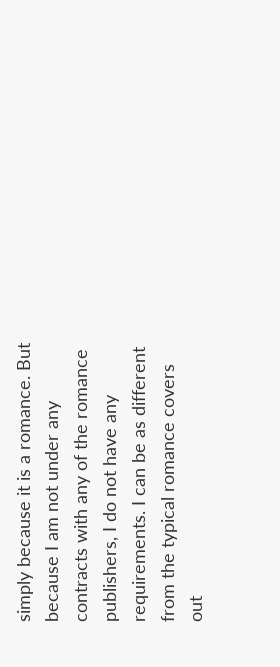simply because it is a romance. But because I am not under any contracts with any of the romance publishers, I do not have any requirements. I can be as different from the typical romance covers out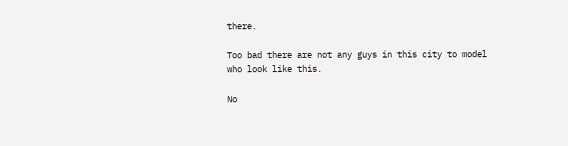there.

Too bad there are not any guys in this city to model who look like this.

No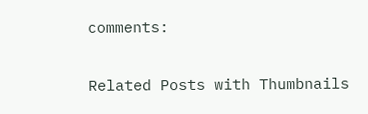comments:


Related Posts with Thumbnails